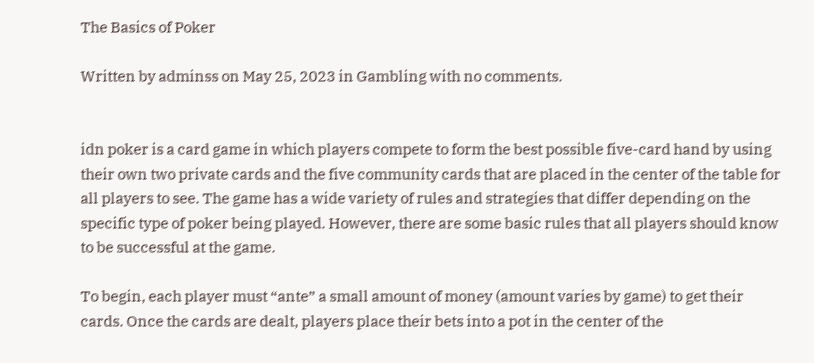The Basics of Poker

Written by adminss on May 25, 2023 in Gambling with no comments.


idn poker is a card game in which players compete to form the best possible five-card hand by using their own two private cards and the five community cards that are placed in the center of the table for all players to see. The game has a wide variety of rules and strategies that differ depending on the specific type of poker being played. However, there are some basic rules that all players should know to be successful at the game.

To begin, each player must “ante” a small amount of money (amount varies by game) to get their cards. Once the cards are dealt, players place their bets into a pot in the center of the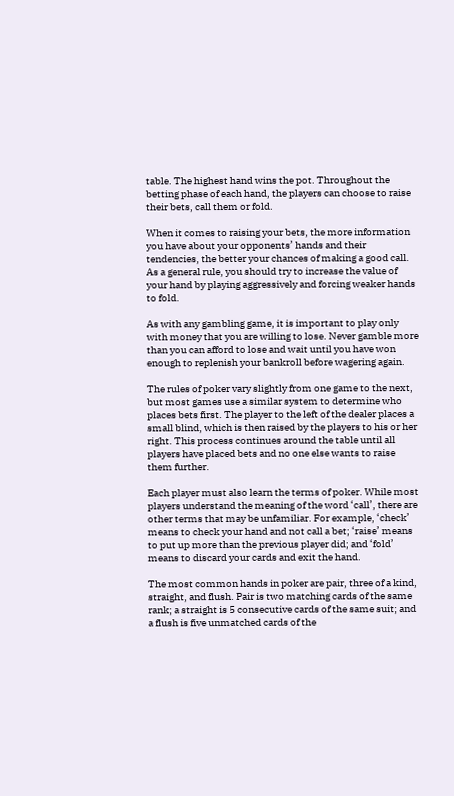table. The highest hand wins the pot. Throughout the betting phase of each hand, the players can choose to raise their bets, call them or fold.

When it comes to raising your bets, the more information you have about your opponents’ hands and their tendencies, the better your chances of making a good call. As a general rule, you should try to increase the value of your hand by playing aggressively and forcing weaker hands to fold.

As with any gambling game, it is important to play only with money that you are willing to lose. Never gamble more than you can afford to lose and wait until you have won enough to replenish your bankroll before wagering again.

The rules of poker vary slightly from one game to the next, but most games use a similar system to determine who places bets first. The player to the left of the dealer places a small blind, which is then raised by the players to his or her right. This process continues around the table until all players have placed bets and no one else wants to raise them further.

Each player must also learn the terms of poker. While most players understand the meaning of the word ‘call’, there are other terms that may be unfamiliar. For example, ‘check’ means to check your hand and not call a bet; ‘raise’ means to put up more than the previous player did; and ‘fold’ means to discard your cards and exit the hand.

The most common hands in poker are pair, three of a kind, straight, and flush. Pair is two matching cards of the same rank; a straight is 5 consecutive cards of the same suit; and a flush is five unmatched cards of the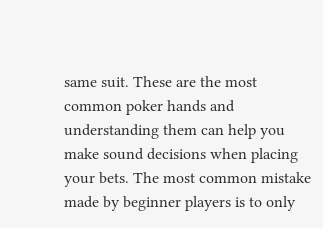same suit. These are the most common poker hands and understanding them can help you make sound decisions when placing your bets. The most common mistake made by beginner players is to only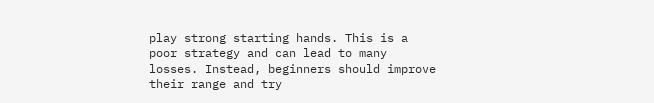play strong starting hands. This is a poor strategy and can lead to many losses. Instead, beginners should improve their range and try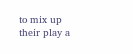to mix up their play a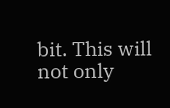bit. This will not only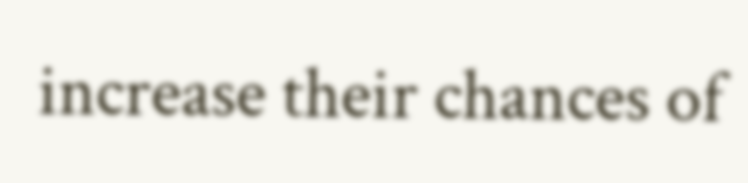increase their chances of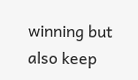winning but also keep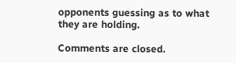opponents guessing as to what they are holding.

Comments are closed.